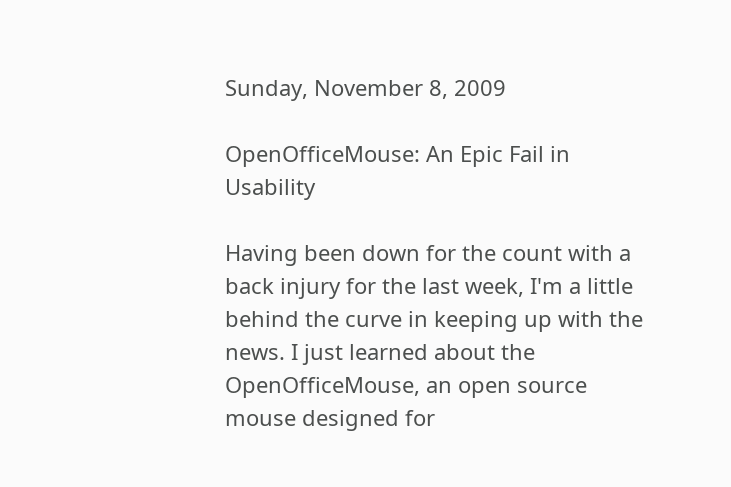Sunday, November 8, 2009

OpenOfficeMouse: An Epic Fail in Usability

Having been down for the count with a back injury for the last week, I'm a little behind the curve in keeping up with the news. I just learned about the OpenOfficeMouse, an open source mouse designed for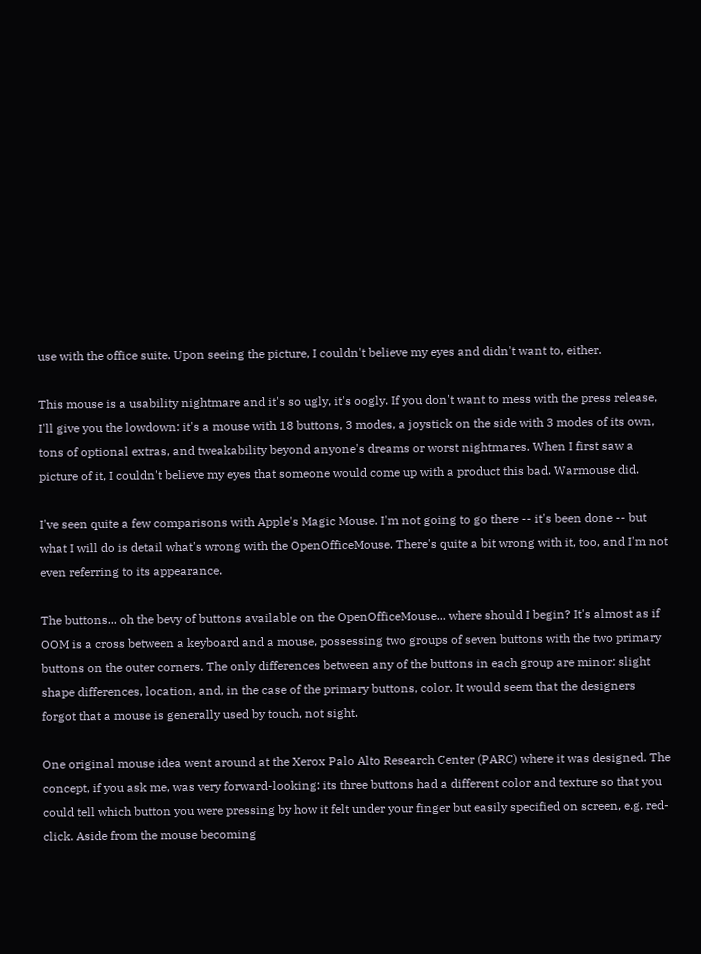use with the office suite. Upon seeing the picture, I couldn't believe my eyes and didn't want to, either.

This mouse is a usability nightmare and it's so ugly, it's oogly. If you don't want to mess with the press release, I'll give you the lowdown: it's a mouse with 18 buttons, 3 modes, a joystick on the side with 3 modes of its own, tons of optional extras, and tweakability beyond anyone's dreams or worst nightmares. When I first saw a picture of it, I couldn't believe my eyes that someone would come up with a product this bad. Warmouse did.

I've seen quite a few comparisons with Apple's Magic Mouse. I'm not going to go there -- it's been done -- but what I will do is detail what's wrong with the OpenOfficeMouse. There's quite a bit wrong with it, too, and I'm not even referring to its appearance.

The buttons... oh the bevy of buttons available on the OpenOfficeMouse... where should I begin? It's almost as if OOM is a cross between a keyboard and a mouse, possessing two groups of seven buttons with the two primary buttons on the outer corners. The only differences between any of the buttons in each group are minor: slight shape differences, location, and, in the case of the primary buttons, color. It would seem that the designers forgot that a mouse is generally used by touch, not sight.

One original mouse idea went around at the Xerox Palo Alto Research Center (PARC) where it was designed. The concept, if you ask me, was very forward-looking: its three buttons had a different color and texture so that you could tell which button you were pressing by how it felt under your finger but easily specified on screen, e.g. red-click. Aside from the mouse becoming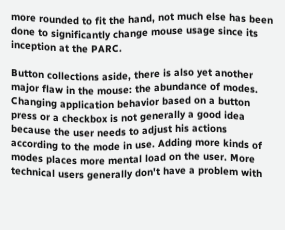more rounded to fit the hand, not much else has been done to significantly change mouse usage since its inception at the PARC.

Button collections aside, there is also yet another major flaw in the mouse: the abundance of modes. Changing application behavior based on a button press or a checkbox is not generally a good idea because the user needs to adjust his actions according to the mode in use. Adding more kinds of modes places more mental load on the user. More technical users generally don't have a problem with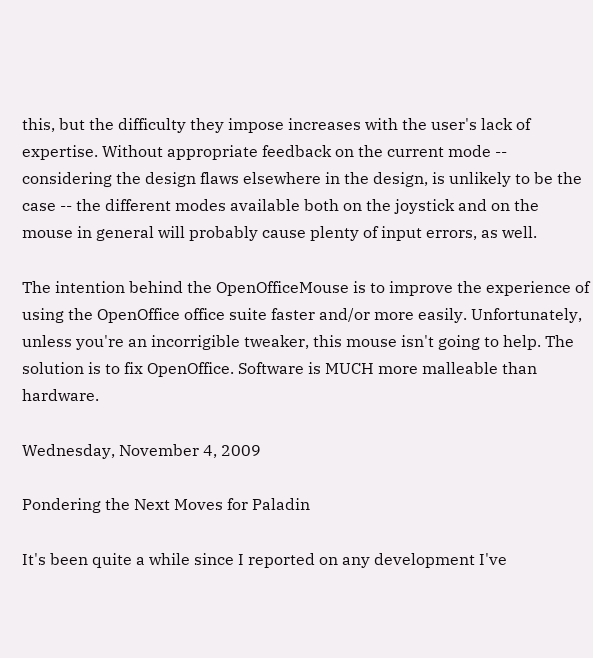this, but the difficulty they impose increases with the user's lack of expertise. Without appropriate feedback on the current mode -- considering the design flaws elsewhere in the design, is unlikely to be the case -- the different modes available both on the joystick and on the mouse in general will probably cause plenty of input errors, as well.

The intention behind the OpenOfficeMouse is to improve the experience of using the OpenOffice office suite faster and/or more easily. Unfortunately, unless you're an incorrigible tweaker, this mouse isn't going to help. The solution is to fix OpenOffice. Software is MUCH more malleable than hardware.

Wednesday, November 4, 2009

Pondering the Next Moves for Paladin

It's been quite a while since I reported on any development I've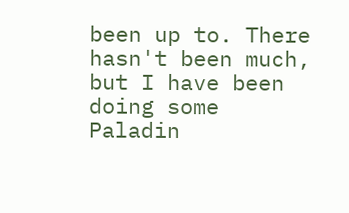been up to. There hasn't been much, but I have been doing some Paladin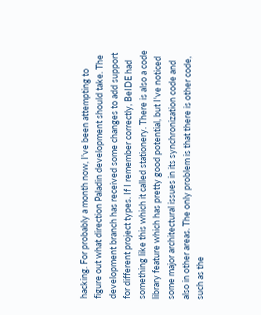hacking. For probably a month now, I've been attempting to figure out what direction Paladin development should take. The development branch has received some changes to add support for different project types. If I remember correctly, BeIDE had something like this which it called stationery. There is also a code library feature which has pretty good potential, but I've noticed some major architectural issues in its synchronization code and also in other areas. The only problem is that there is other code, such as the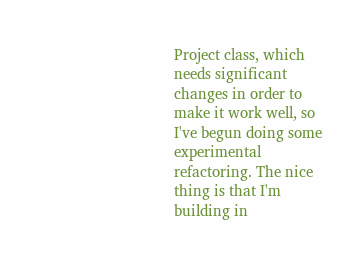Project class, which needs significant changes in order to make it work well, so I've begun doing some experimental refactoring. The nice thing is that I'm building in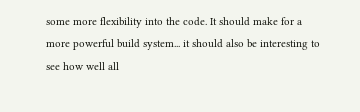some more flexibility into the code. It should make for a more powerful build system... it should also be interesting to see how well all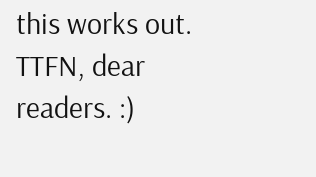this works out. TTFN, dear readers. :)